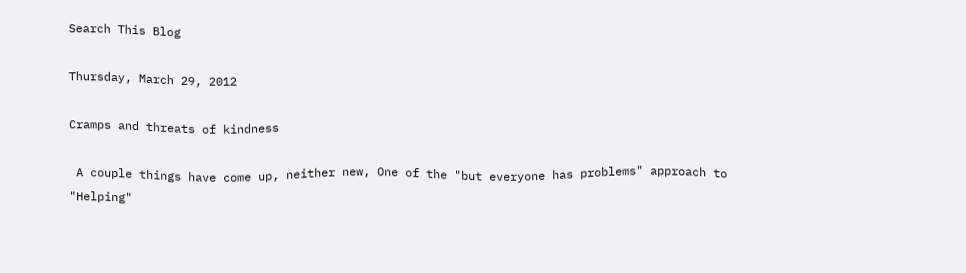Search This Blog

Thursday, March 29, 2012

Cramps and threats of kindness

 A couple things have come up, neither new, One of the "but everyone has problems" approach to "Helping"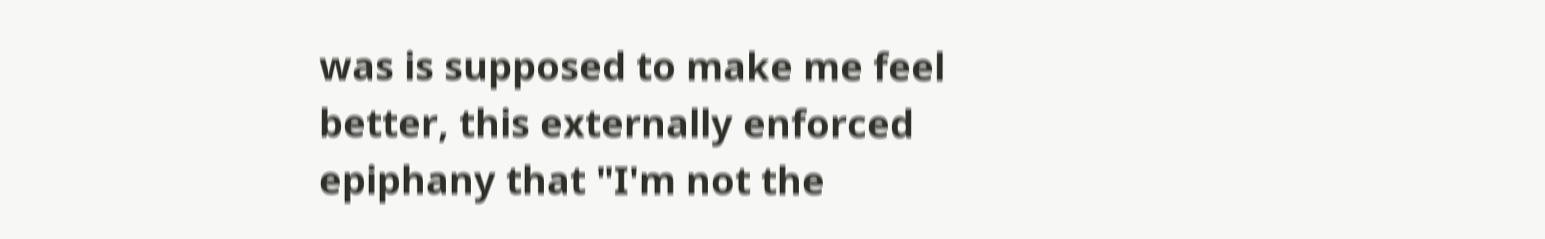was is supposed to make me feel better, this externally enforced epiphany that "I'm not the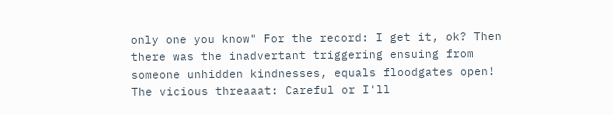only one you know" For the record: I get it, ok? Then there was the inadvertant triggering ensuing from someone unhidden kindnesses, equals floodgates open! The vicious threaaat: Careful or I'll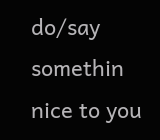do/say somethin nice to you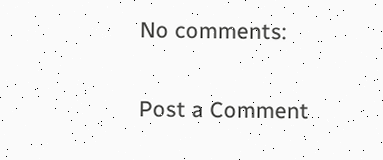No comments:

Post a Comment